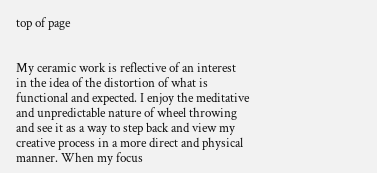top of page


My ceramic work is reflective of an interest in the idea of the distortion of what is functional and expected. I enjoy the meditative and unpredictable nature of wheel throwing and see it as a way to step back and view my creative process in a more direct and physical manner. When my focus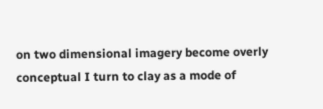on two dimensional imagery become overly conceptual I turn to clay as a mode of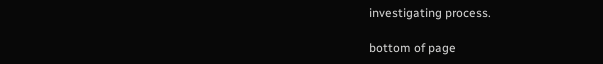investigating process.

bottom of page